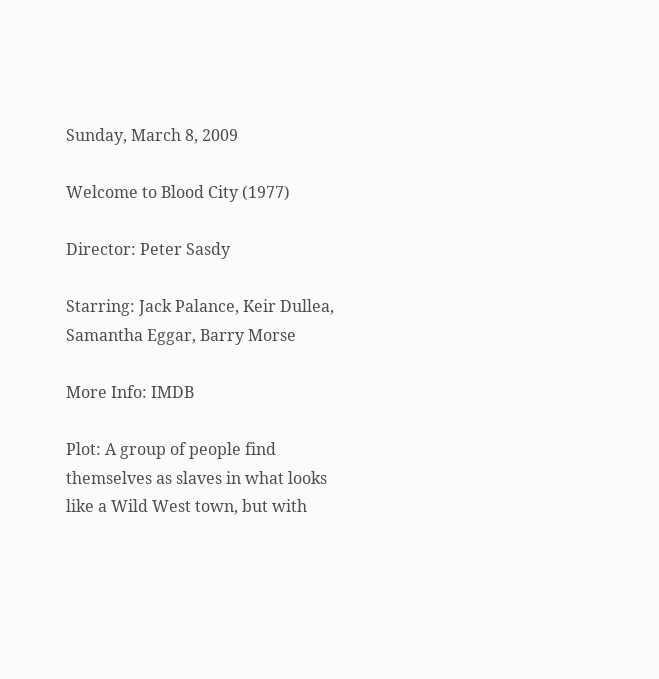Sunday, March 8, 2009

Welcome to Blood City (1977)

Director: Peter Sasdy

Starring: Jack Palance, Keir Dullea, Samantha Eggar, Barry Morse

More Info: IMDB

Plot: A group of people find themselves as slaves in what looks like a Wild West town, but with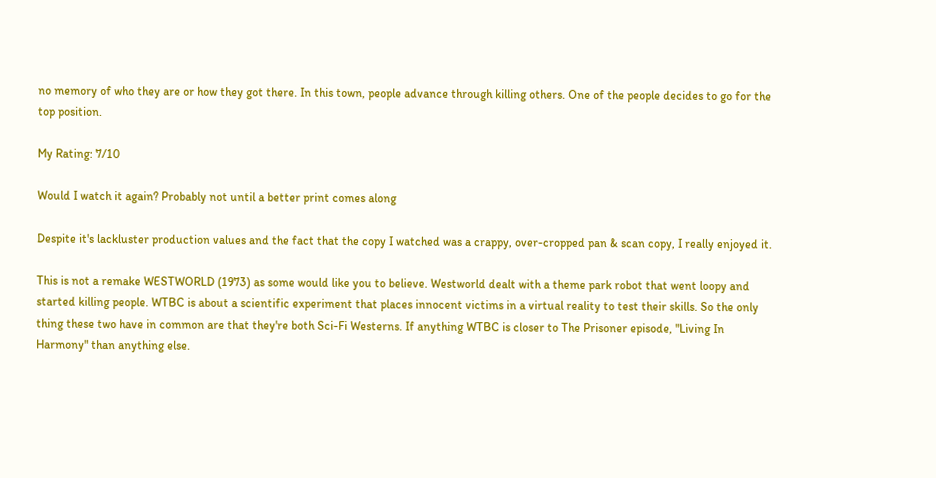no memory of who they are or how they got there. In this town, people advance through killing others. One of the people decides to go for the top position.

My Rating: 7/10

Would I watch it again? Probably not until a better print comes along

Despite it's lackluster production values and the fact that the copy I watched was a crappy, over-cropped pan & scan copy, I really enjoyed it.

This is not a remake WESTWORLD (1973) as some would like you to believe. Westworld dealt with a theme park robot that went loopy and started killing people. WTBC is about a scientific experiment that places innocent victims in a virtual reality to test their skills. So the only thing these two have in common are that they're both Sci-Fi Westerns. If anything WTBC is closer to The Prisoner episode, "Living In Harmony" than anything else.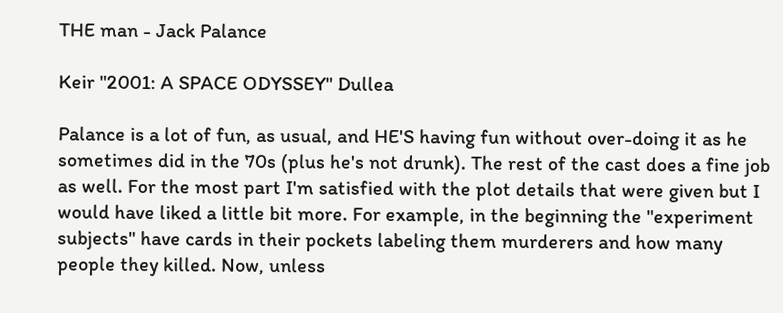THE man - Jack Palance

Keir "2001: A SPACE ODYSSEY" Dullea

Palance is a lot of fun, as usual, and HE'S having fun without over-doing it as he sometimes did in the 70s (plus he's not drunk). The rest of the cast does a fine job as well. For the most part I'm satisfied with the plot details that were given but I would have liked a little bit more. For example, in the beginning the "experiment subjects" have cards in their pockets labeling them murderers and how many people they killed. Now, unless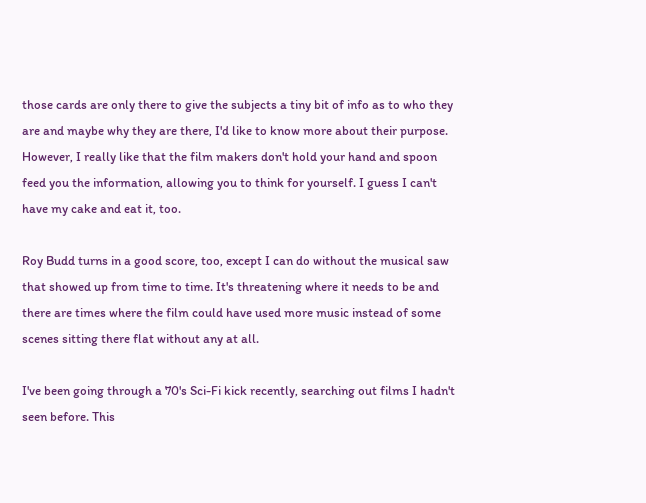those cards are only there to give the subjects a tiny bit of info as to who they are and maybe why they are there, I'd like to know more about their purpose. However, I really like that the film makers don't hold your hand and spoon feed you the information, allowing you to think for yourself. I guess I can't have my cake and eat it, too.

Roy Budd turns in a good score, too, except I can do without the musical saw that showed up from time to time. It's threatening where it needs to be and there are times where the film could have used more music instead of some scenes sitting there flat without any at all.

I've been going through a 70's Sci-Fi kick recently, searching out films I hadn't seen before. This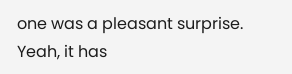one was a pleasant surprise. Yeah, it has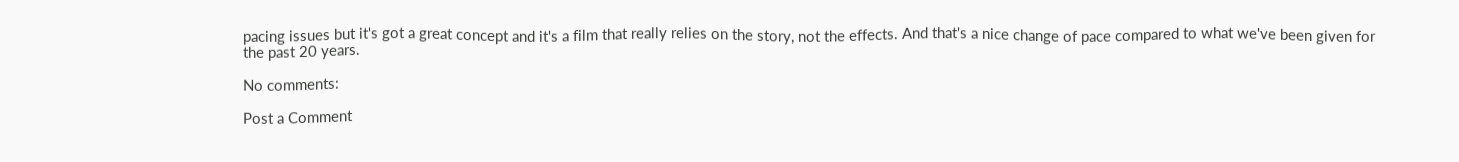pacing issues but it's got a great concept and it's a film that really relies on the story, not the effects. And that's a nice change of pace compared to what we've been given for the past 20 years.

No comments:

Post a Comment